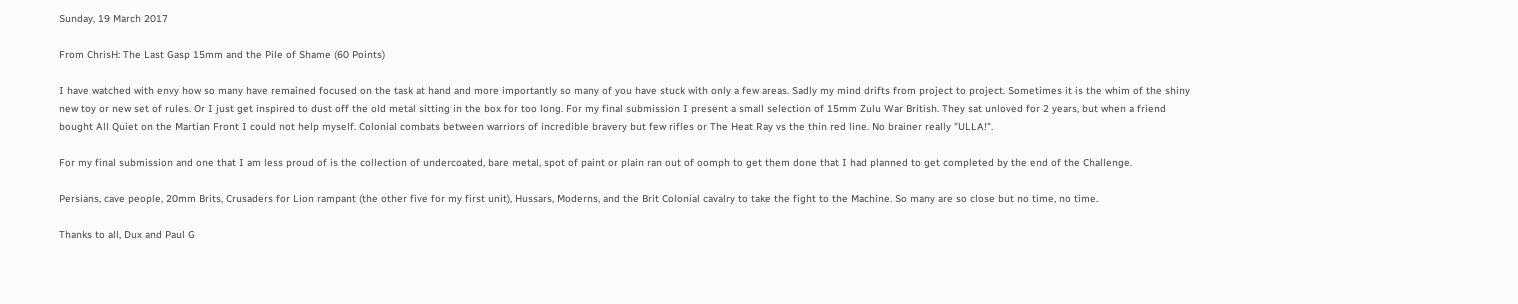Sunday, 19 March 2017

From ChrisH: The Last Gasp 15mm and the Pile of Shame (60 Points)

I have watched with envy how so many have remained focused on the task at hand and more importantly so many of you have stuck with only a few areas. Sadly my mind drifts from project to project. Sometimes it is the whim of the shiny new toy or new set of rules. Or I just get inspired to dust off the old metal sitting in the box for too long. For my final submission I present a small selection of 15mm Zulu War British. They sat unloved for 2 years, but when a friend bought All Quiet on the Martian Front I could not help myself. Colonial combats between warriors of incredible bravery but few rifles or The Heat Ray vs the thin red line. No brainer really "ULLA!".

For my final submission and one that I am less proud of is the collection of undercoated, bare metal, spot of paint or plain ran out of oomph to get them done that I had planned to get completed by the end of the Challenge.

Persians, cave people, 20mm Brits, Crusaders for Lion rampant (the other five for my first unit), Hussars, Moderns, and the Brit Colonial cavalry to take the fight to the Machine. So many are so close but no time, no time.

Thanks to all, Dux and Paul G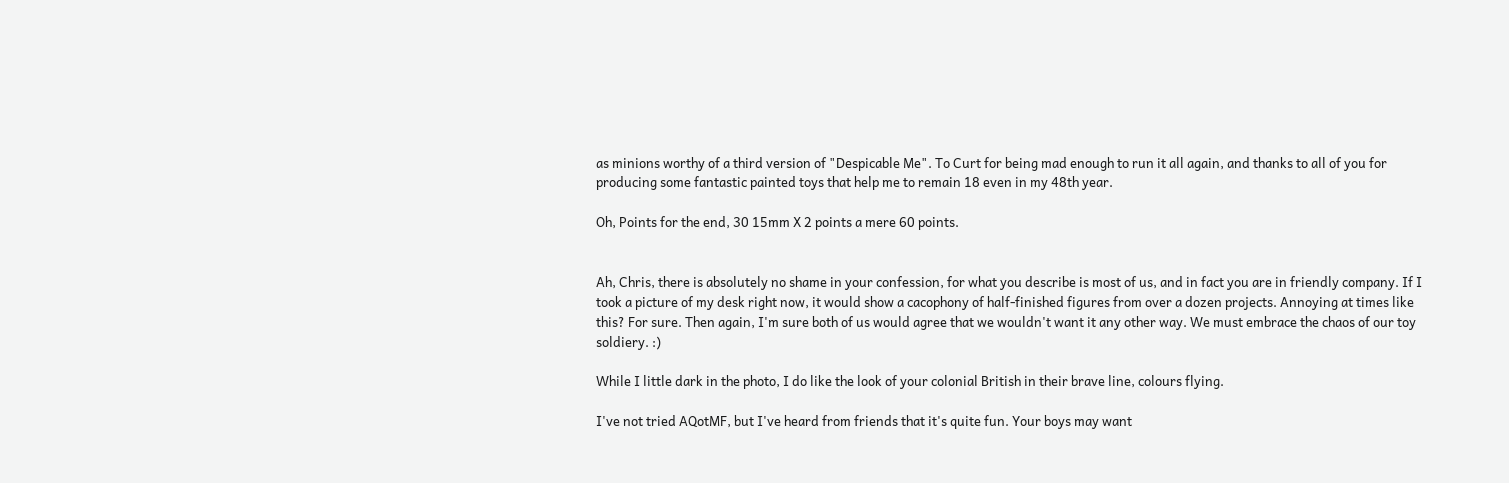as minions worthy of a third version of "Despicable Me". To Curt for being mad enough to run it all again, and thanks to all of you for producing some fantastic painted toys that help me to remain 18 even in my 48th year.

Oh, Points for the end, 30 15mm X 2 points a mere 60 points.


Ah, Chris, there is absolutely no shame in your confession, for what you describe is most of us, and in fact you are in friendly company. If I took a picture of my desk right now, it would show a cacophony of half-finished figures from over a dozen projects. Annoying at times like this? For sure. Then again, I'm sure both of us would agree that we wouldn't want it any other way. We must embrace the chaos of our toy soldiery. :)

While I little dark in the photo, I do like the look of your colonial British in their brave line, colours flying.

I've not tried AQotMF, but I've heard from friends that it's quite fun. Your boys may want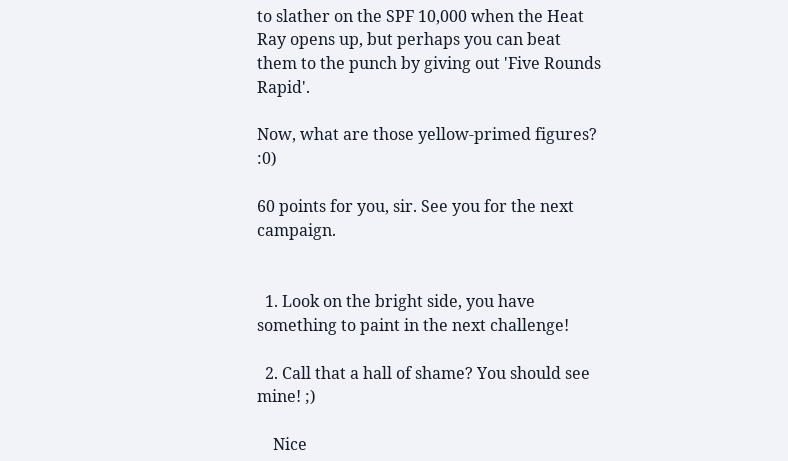to slather on the SPF 10,000 when the Heat Ray opens up, but perhaps you can beat them to the punch by giving out 'Five Rounds Rapid'.

Now, what are those yellow-primed figures? :0)

60 points for you, sir. See you for the next campaign.


  1. Look on the bright side, you have something to paint in the next challenge!

  2. Call that a hall of shame? You should see mine! ;)

    Nice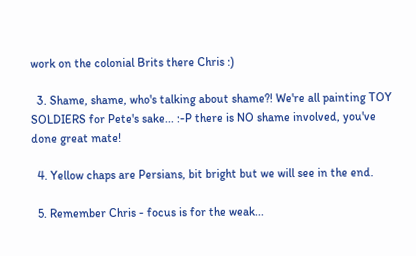work on the colonial Brits there Chris :)

  3. Shame, shame, who's talking about shame?! We're all painting TOY SOLDIERS for Pete's sake... :-P there is NO shame involved, you've done great mate!

  4. Yellow chaps are Persians, bit bright but we will see in the end.

  5. Remember Chris - focus is for the weak...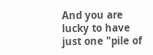And you are lucky to have just one "pile of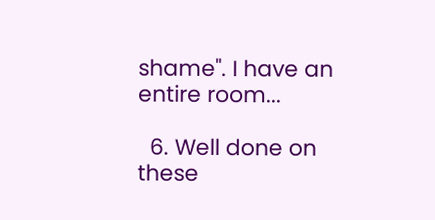shame". I have an entire room...

  6. Well done on these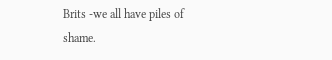Brits -we all have piles of shame.